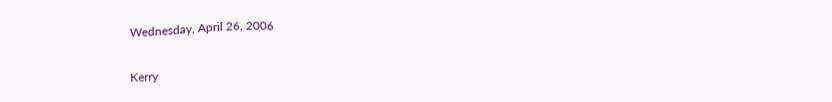Wednesday, April 26, 2006

Kerry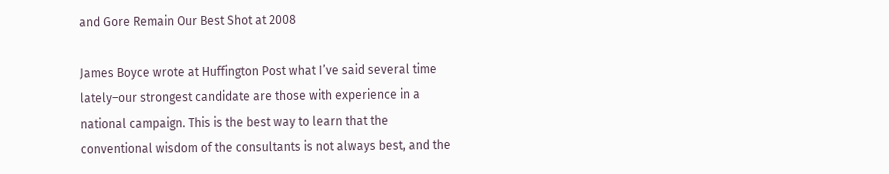and Gore Remain Our Best Shot at 2008

James Boyce wrote at Huffington Post what I’ve said several time lately–our strongest candidate are those with experience in a national campaign. This is the best way to learn that the conventional wisdom of the consultants is not always best, and the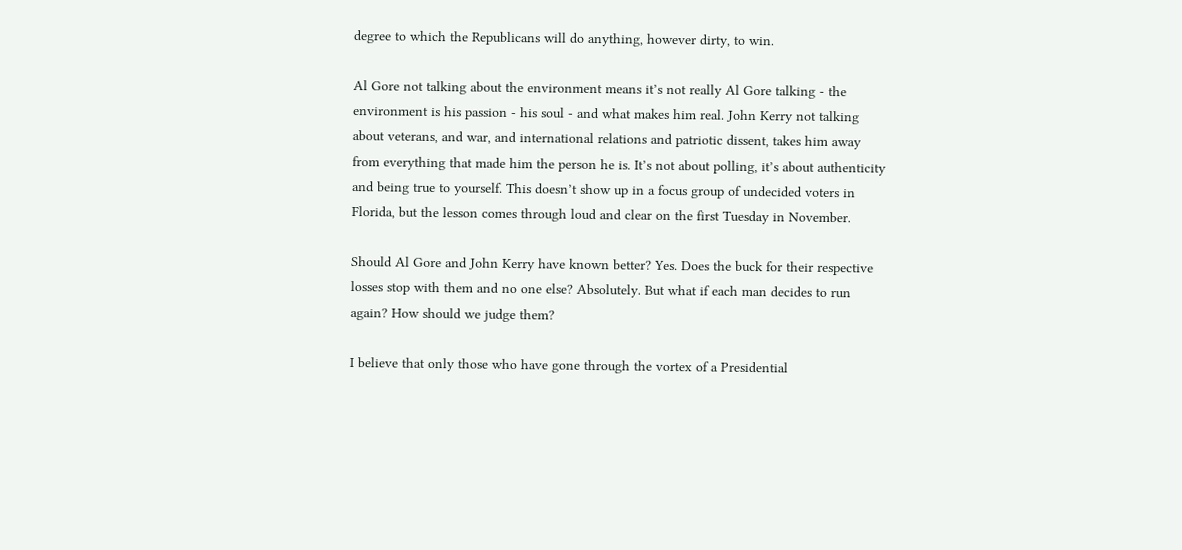degree to which the Republicans will do anything, however dirty, to win.

Al Gore not talking about the environment means it’s not really Al Gore talking - the environment is his passion - his soul - and what makes him real. John Kerry not talking about veterans, and war, and international relations and patriotic dissent, takes him away from everything that made him the person he is. It’s not about polling, it’s about authenticity and being true to yourself. This doesn’t show up in a focus group of undecided voters in Florida, but the lesson comes through loud and clear on the first Tuesday in November.

Should Al Gore and John Kerry have known better? Yes. Does the buck for their respective losses stop with them and no one else? Absolutely. But what if each man decides to run again? How should we judge them?

I believe that only those who have gone through the vortex of a Presidential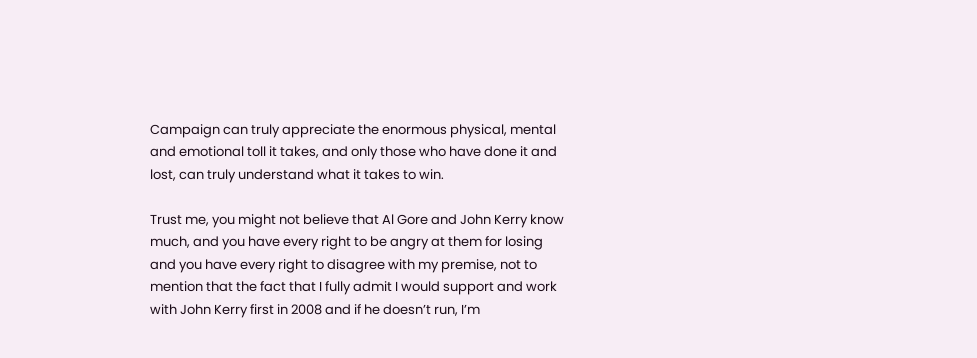Campaign can truly appreciate the enormous physical, mental and emotional toll it takes, and only those who have done it and lost, can truly understand what it takes to win.

Trust me, you might not believe that Al Gore and John Kerry know much, and you have every right to be angry at them for losing and you have every right to disagree with my premise, not to mention that the fact that I fully admit I would support and work with John Kerry first in 2008 and if he doesn’t run, I’m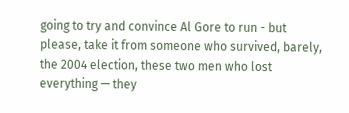going to try and convince Al Gore to run - but please, take it from someone who survived, barely, the 2004 election, these two men who lost everything — they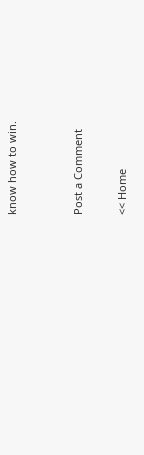know how to win.


Post a Comment

<< Home